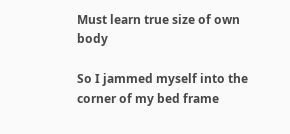Must learn true size of own body

So I jammed myself into the corner of my bed frame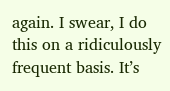again. I swear, I do this on a ridiculously frequent basis. It’s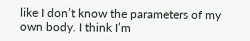like I don’t know the parameters of my own body. I think I’m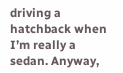driving a hatchback when I’m really a sedan. Anyway,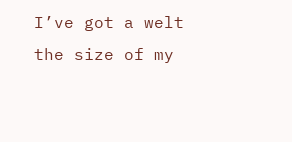I’ve got a welt the size of my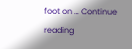foot on … Continue reading